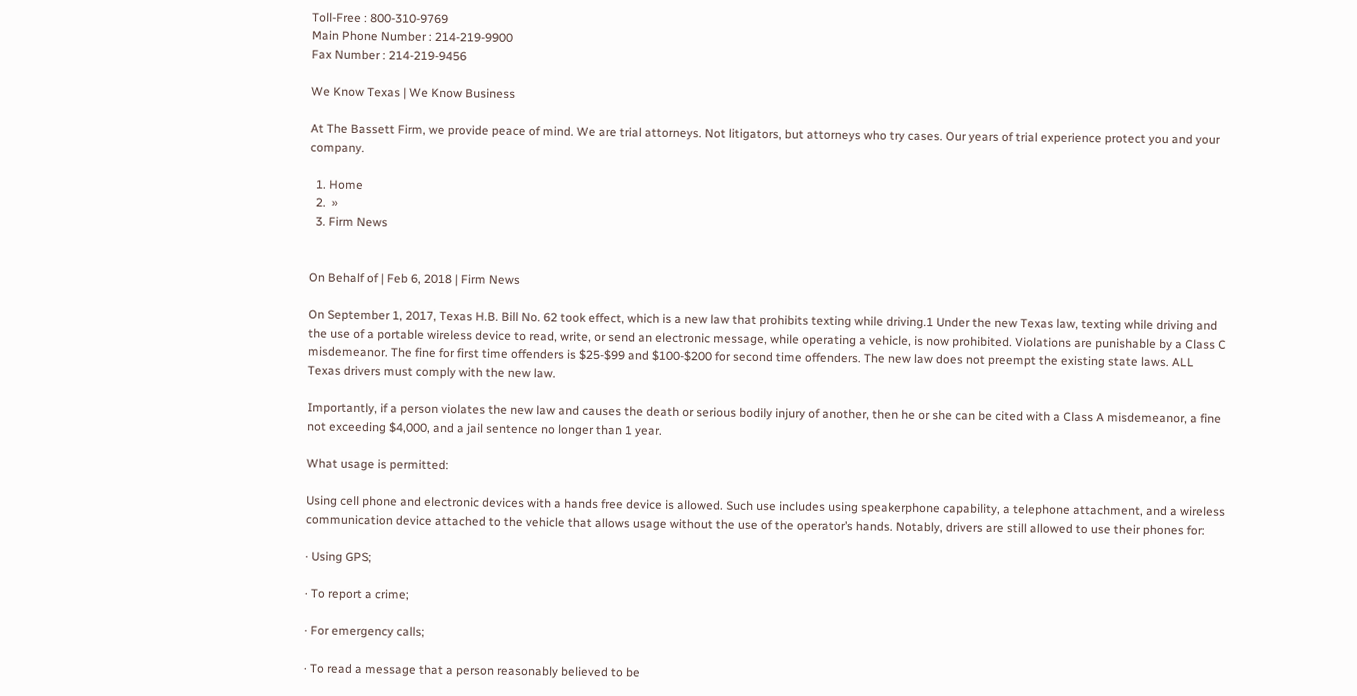Toll-Free : 800-310-9769
Main Phone Number : 214-219-9900
Fax Number : 214-219-9456

We Know Texas | We Know Business

At The Bassett Firm, we provide peace of mind. We are trial attorneys. Not litigators, but attorneys who try cases. Our years of trial experience protect you and your company.

  1. Home
  2.  »
  3. Firm News


On Behalf of | Feb 6, 2018 | Firm News

On September 1, 2017, Texas H.B. Bill No. 62 took effect, which is a new law that prohibits texting while driving.1 Under the new Texas law, texting while driving and the use of a portable wireless device to read, write, or send an electronic message, while operating a vehicle, is now prohibited. Violations are punishable by a Class C misdemeanor. The fine for first time offenders is $25-$99 and $100-$200 for second time offenders. The new law does not preempt the existing state laws. ALL Texas drivers must comply with the new law.

Importantly, if a person violates the new law and causes the death or serious bodily injury of another, then he or she can be cited with a Class A misdemeanor, a fine not exceeding $4,000, and a jail sentence no longer than 1 year.

What usage is permitted:

Using cell phone and electronic devices with a hands free device is allowed. Such use includes using speakerphone capability, a telephone attachment, and a wireless communication device attached to the vehicle that allows usage without the use of the operator’s hands. Notably, drivers are still allowed to use their phones for:

· Using GPS;

· To report a crime;

· For emergency calls;

· To read a message that a person reasonably believed to be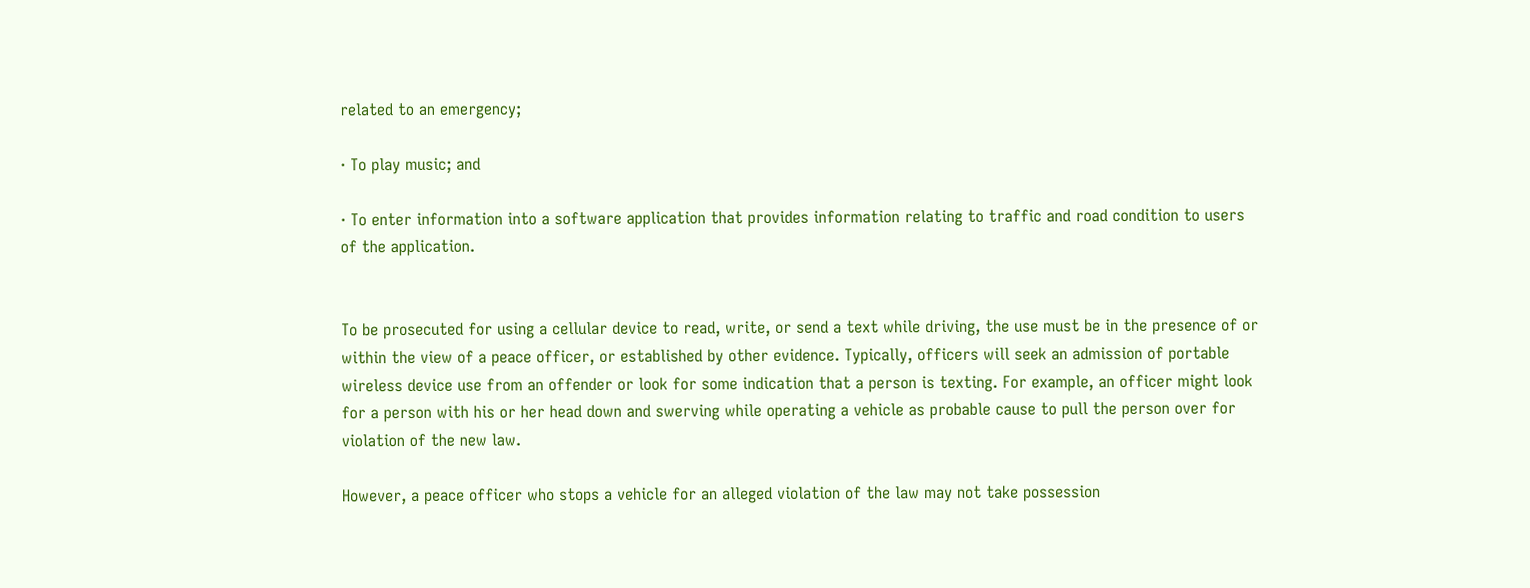related to an emergency;

· To play music; and

· To enter information into a software application that provides information relating to traffic and road condition to users of the application.


To be prosecuted for using a cellular device to read, write, or send a text while driving, the use must be in the presence of or within the view of a peace officer, or established by other evidence. Typically, officers will seek an admission of portable wireless device use from an offender or look for some indication that a person is texting. For example, an officer might look for a person with his or her head down and swerving while operating a vehicle as probable cause to pull the person over for violation of the new law.

However, a peace officer who stops a vehicle for an alleged violation of the law may not take possession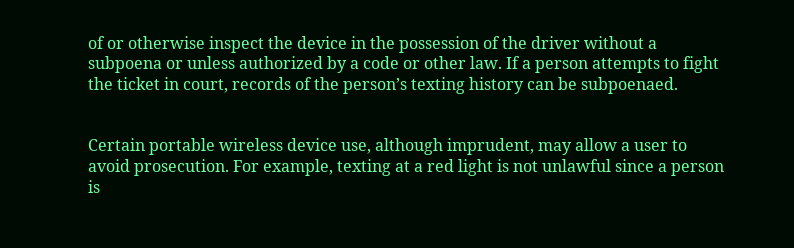of or otherwise inspect the device in the possession of the driver without a subpoena or unless authorized by a code or other law. If a person attempts to fight the ticket in court, records of the person’s texting history can be subpoenaed.


Certain portable wireless device use, although imprudent, may allow a user to avoid prosecution. For example, texting at a red light is not unlawful since a person is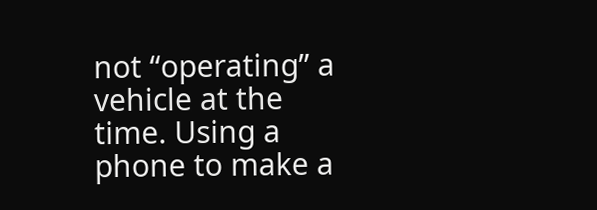not “operating” a vehicle at the time. Using a phone to make a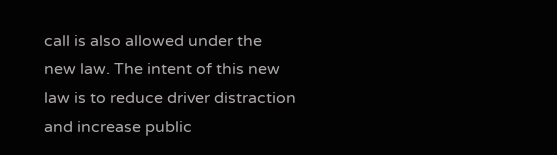call is also allowed under the new law. The intent of this new law is to reduce driver distraction and increase public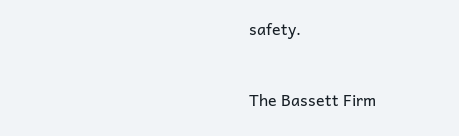safety.


The Bassett Firm